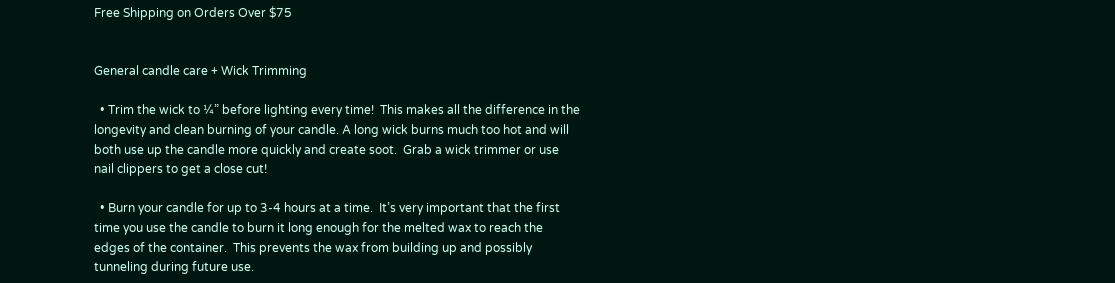Free Shipping on Orders Over $75


General candle care + Wick Trimming

  • Trim the wick to ¼” before lighting every time!  This makes all the difference in the longevity and clean burning of your candle. A long wick burns much too hot and will both use up the candle more quickly and create soot.  Grab a wick trimmer or use nail clippers to get a close cut!

  • Burn your candle for up to 3-4 hours at a time.  It’s very important that the first time you use the candle to burn it long enough for the melted wax to reach the edges of the container.  This prevents the wax from building up and possibly tunneling during future use.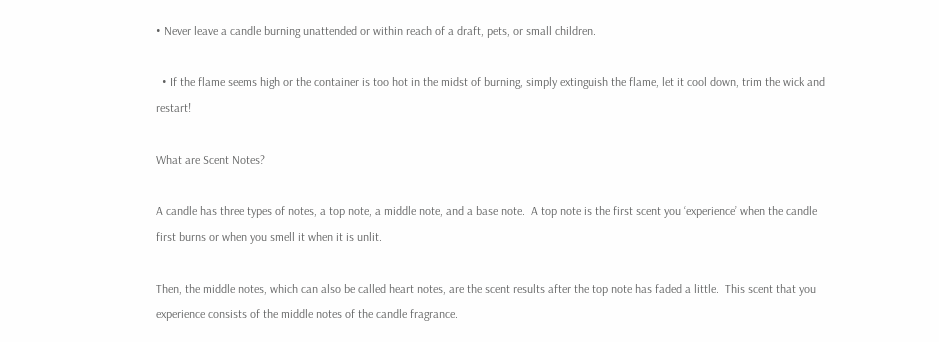• Never leave a candle burning unattended or within reach of a draft, pets, or small children.

  • If the flame seems high or the container is too hot in the midst of burning, simply extinguish the flame, let it cool down, trim the wick and restart!

What are Scent Notes?

A candle has three types of notes, a top note, a middle note, and a base note.  A top note is the first scent you ‘experience’ when the candle first burns or when you smell it when it is unlit.

Then, the middle notes, which can also be called heart notes, are the scent results after the top note has faded a little.  This scent that you experience consists of the middle notes of the candle fragrance.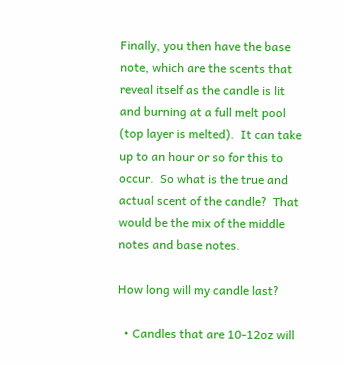Finally, you then have the base note, which are the scents that reveal itself as the candle is lit and burning at a full melt pool (top layer is melted).  It can take up to an hour or so for this to occur.  So what is the true and actual scent of the candle?  That would be the mix of the middle notes and base notes.

How long will my candle last?

  • Candles that are 10-12oz will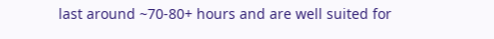last around ~70-80+ hours and are well suited for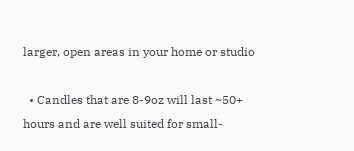larger, open areas in your home or studio

  • Candles that are 8-9oz will last ~50+ hours and are well suited for small-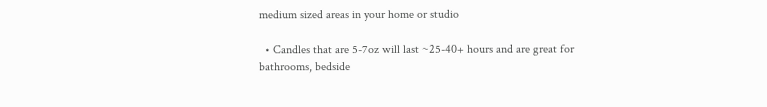medium sized areas in your home or studio

  • Candles that are 5-7oz will last ~25-40+ hours and are great for bathrooms, bedside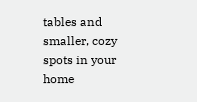tables and smaller, cozy spots in your home